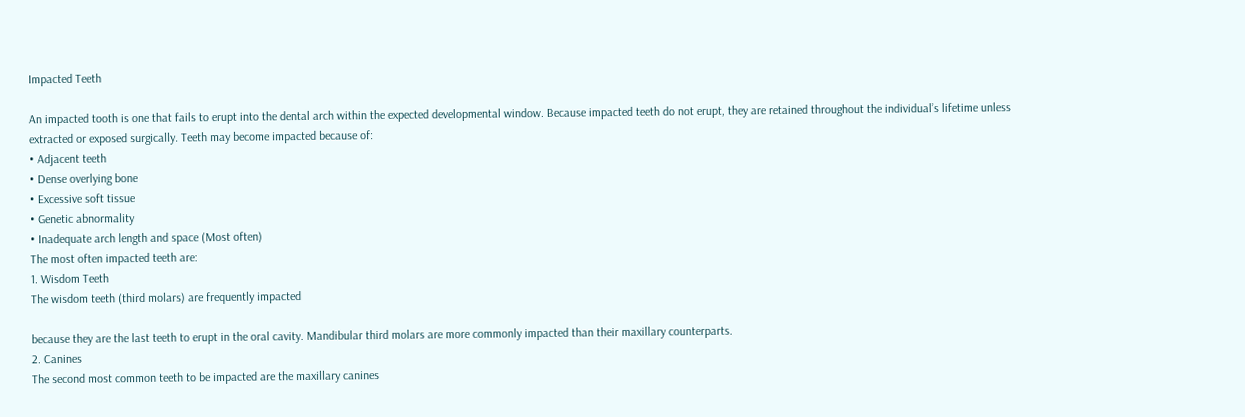Impacted Teeth

An impacted tooth is one that fails to erupt into the dental arch within the expected developmental window. Because impacted teeth do not erupt, they are retained throughout the individual’s lifetime unless extracted or exposed surgically. Teeth may become impacted because of:
• Adjacent teeth
• Dense overlying bone
• Excessive soft tissue
• Genetic abnormality
• Inadequate arch length and space (Most often)
The most often impacted teeth are:
1. Wisdom Teeth
The wisdom teeth (third molars) are frequently impacted

because they are the last teeth to erupt in the oral cavity. Mandibular third molars are more commonly impacted than their maxillary counterparts.
2. Canines
The second most common teeth to be impacted are the maxillary canines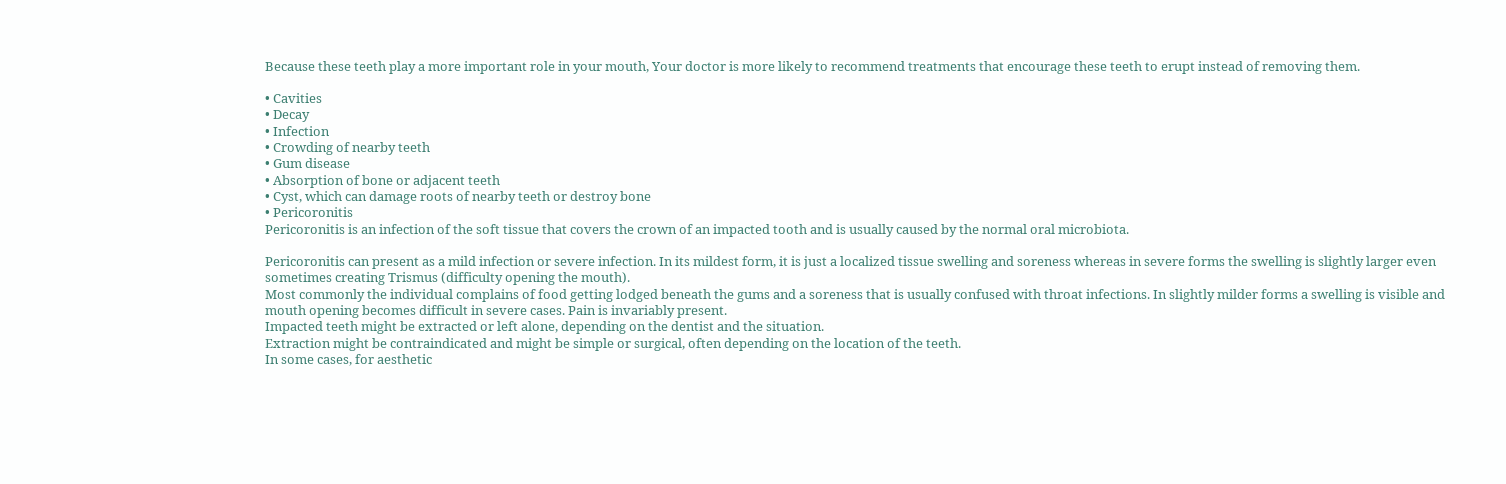Because these teeth play a more important role in your mouth, Your doctor is more likely to recommend treatments that encourage these teeth to erupt instead of removing them.

• Cavities
• Decay
• Infection
• Crowding of nearby teeth
• Gum disease
• Absorption of bone or adjacent teeth
• Cyst, which can damage roots of nearby teeth or destroy bone
• Pericoronitis
Pericoronitis is an infection of the soft tissue that covers the crown of an impacted tooth and is usually caused by the normal oral microbiota.

Pericoronitis can present as a mild infection or severe infection. In its mildest form, it is just a localized tissue swelling and soreness whereas in severe forms the swelling is slightly larger even sometimes creating Trismus (difficulty opening the mouth).
Most commonly the individual complains of food getting lodged beneath the gums and a soreness that is usually confused with throat infections. In slightly milder forms a swelling is visible and mouth opening becomes difficult in severe cases. Pain is invariably present.
Impacted teeth might be extracted or left alone, depending on the dentist and the situation.
Extraction might be contraindicated and might be simple or surgical, often depending on the location of the teeth.
In some cases, for aesthetic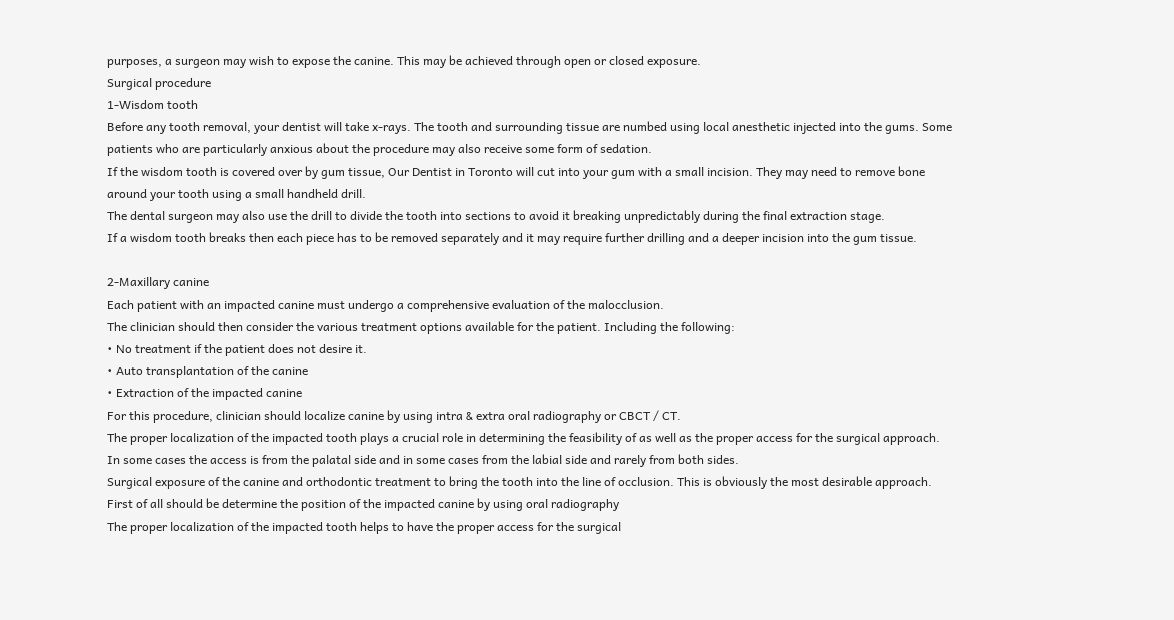purposes, a surgeon may wish to expose the canine. This may be achieved through open or closed exposure.
Surgical procedure
1-Wisdom tooth
Before any tooth removal, your dentist will take x-rays. The tooth and surrounding tissue are numbed using local anesthetic injected into the gums. Some patients who are particularly anxious about the procedure may also receive some form of sedation.
If the wisdom tooth is covered over by gum tissue, Our Dentist in Toronto will cut into your gum with a small incision. They may need to remove bone around your tooth using a small handheld drill.
The dental surgeon may also use the drill to divide the tooth into sections to avoid it breaking unpredictably during the final extraction stage.
If a wisdom tooth breaks then each piece has to be removed separately and it may require further drilling and a deeper incision into the gum tissue.

2-Maxillary canine
Each patient with an impacted canine must undergo a comprehensive evaluation of the malocclusion.
The clinician should then consider the various treatment options available for the patient. Including the following:
• No treatment if the patient does not desire it.
• Auto transplantation of the canine
• Extraction of the impacted canine
For this procedure, clinician should localize canine by using intra & extra oral radiography or CBCT / CT.
The proper localization of the impacted tooth plays a crucial role in determining the feasibility of as well as the proper access for the surgical approach.
In some cases the access is from the palatal side and in some cases from the labial side and rarely from both sides.
Surgical exposure of the canine and orthodontic treatment to bring the tooth into the line of occlusion. This is obviously the most desirable approach.
First of all should be determine the position of the impacted canine by using oral radiography
The proper localization of the impacted tooth helps to have the proper access for the surgical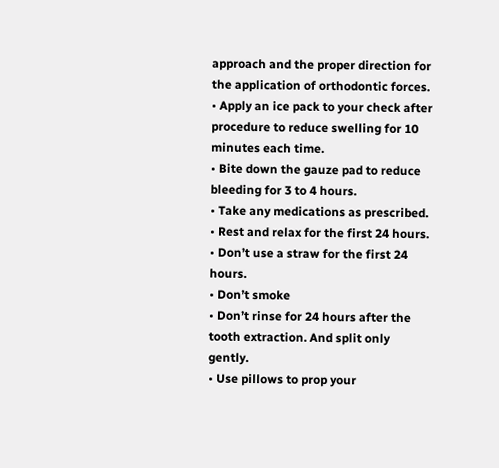approach and the proper direction for the application of orthodontic forces.
• Apply an ice pack to your check after procedure to reduce swelling for 10 minutes each time.
• Bite down the gauze pad to reduce bleeding for 3 to 4 hours.
• Take any medications as prescribed.
• Rest and relax for the first 24 hours.
• Don’t use a straw for the first 24 hours.
• Don’t smoke
• Don’t rinse for 24 hours after the tooth extraction. And split only gently.
• Use pillows to prop your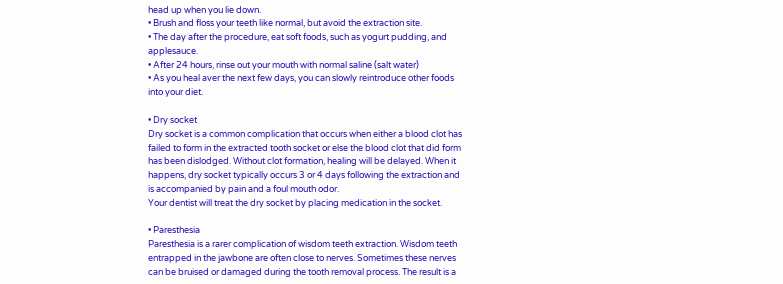head up when you lie down.
• Brush and floss your teeth like normal, but avoid the extraction site.
• The day after the procedure, eat soft foods, such as yogurt pudding, and applesauce.
• After 24 hours, rinse out your mouth with normal saline (salt water)
• As you heal aver the next few days, you can slowly reintroduce other foods into your diet.

• Dry socket
Dry socket is a common complication that occurs when either a blood clot has failed to form in the extracted tooth socket or else the blood clot that did form has been dislodged. Without clot formation, healing will be delayed. When it happens, dry socket typically occurs 3 or 4 days following the extraction and is accompanied by pain and a foul mouth odor.
Your dentist will treat the dry socket by placing medication in the socket.

• Paresthesia
Paresthesia is a rarer complication of wisdom teeth extraction. Wisdom teeth entrapped in the jawbone are often close to nerves. Sometimes these nerves can be bruised or damaged during the tooth removal process. The result is a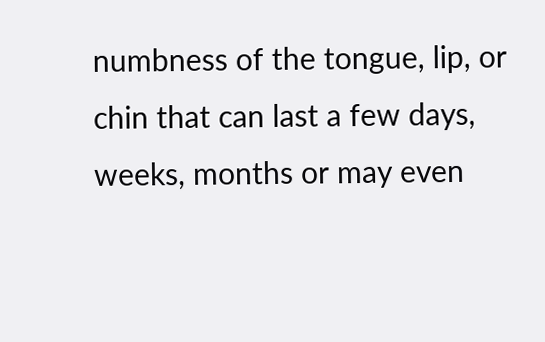numbness of the tongue, lip, or chin that can last a few days, weeks, months or may even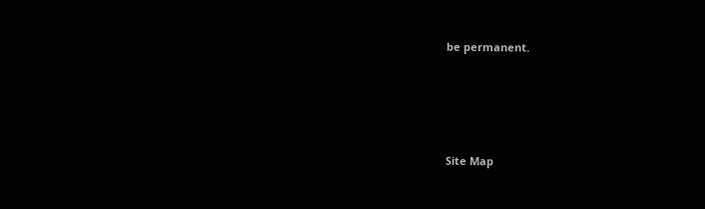be permanent.




Site Map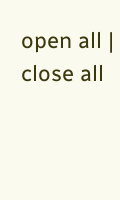open all | close all